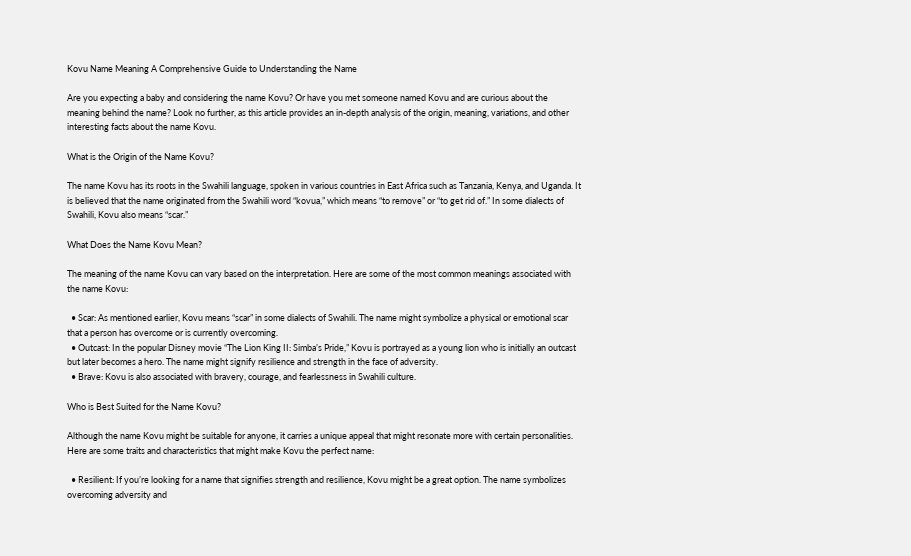Kovu Name Meaning A Comprehensive Guide to Understanding the Name

Are you expecting a baby and considering the name Kovu? Or have you met someone named Kovu and are curious about the meaning behind the name? Look no further, as this article provides an in-depth analysis of the origin, meaning, variations, and other interesting facts about the name Kovu.

What is the Origin of the Name Kovu?

The name Kovu has its roots in the Swahili language, spoken in various countries in East Africa such as Tanzania, Kenya, and Uganda. It is believed that the name originated from the Swahili word “kovua,” which means “to remove” or “to get rid of.” In some dialects of Swahili, Kovu also means “scar.”

What Does the Name Kovu Mean?

The meaning of the name Kovu can vary based on the interpretation. Here are some of the most common meanings associated with the name Kovu:

  • Scar: As mentioned earlier, Kovu means “scar” in some dialects of Swahili. The name might symbolize a physical or emotional scar that a person has overcome or is currently overcoming.
  • Outcast: In the popular Disney movie “The Lion King II: Simba’s Pride,” Kovu is portrayed as a young lion who is initially an outcast but later becomes a hero. The name might signify resilience and strength in the face of adversity.
  • Brave: Kovu is also associated with bravery, courage, and fearlessness in Swahili culture.

Who is Best Suited for the Name Kovu?

Although the name Kovu might be suitable for anyone, it carries a unique appeal that might resonate more with certain personalities. Here are some traits and characteristics that might make Kovu the perfect name:

  • Resilient: If you’re looking for a name that signifies strength and resilience, Kovu might be a great option. The name symbolizes overcoming adversity and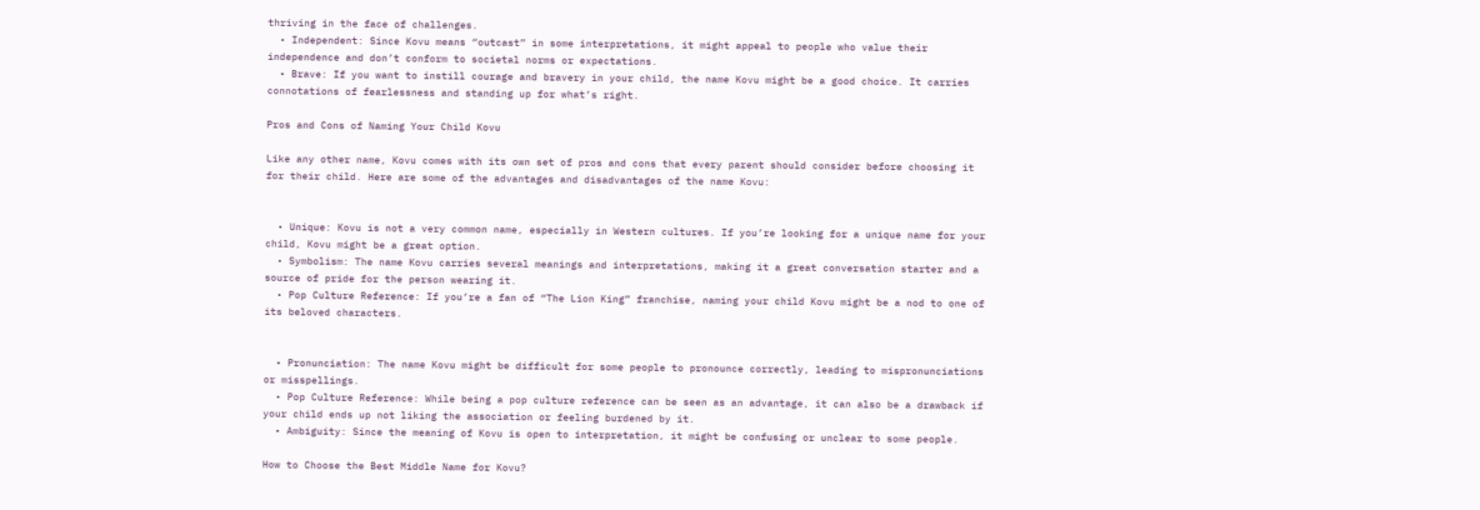thriving in the face of challenges.
  • Independent: Since Kovu means “outcast” in some interpretations, it might appeal to people who value their independence and don’t conform to societal norms or expectations.
  • Brave: If you want to instill courage and bravery in your child, the name Kovu might be a good choice. It carries connotations of fearlessness and standing up for what’s right.

Pros and Cons of Naming Your Child Kovu

Like any other name, Kovu comes with its own set of pros and cons that every parent should consider before choosing it for their child. Here are some of the advantages and disadvantages of the name Kovu:


  • Unique: Kovu is not a very common name, especially in Western cultures. If you’re looking for a unique name for your child, Kovu might be a great option.
  • Symbolism: The name Kovu carries several meanings and interpretations, making it a great conversation starter and a source of pride for the person wearing it.
  • Pop Culture Reference: If you’re a fan of “The Lion King” franchise, naming your child Kovu might be a nod to one of its beloved characters.


  • Pronunciation: The name Kovu might be difficult for some people to pronounce correctly, leading to mispronunciations or misspellings.
  • Pop Culture Reference: While being a pop culture reference can be seen as an advantage, it can also be a drawback if your child ends up not liking the association or feeling burdened by it.
  • Ambiguity: Since the meaning of Kovu is open to interpretation, it might be confusing or unclear to some people.

How to Choose the Best Middle Name for Kovu?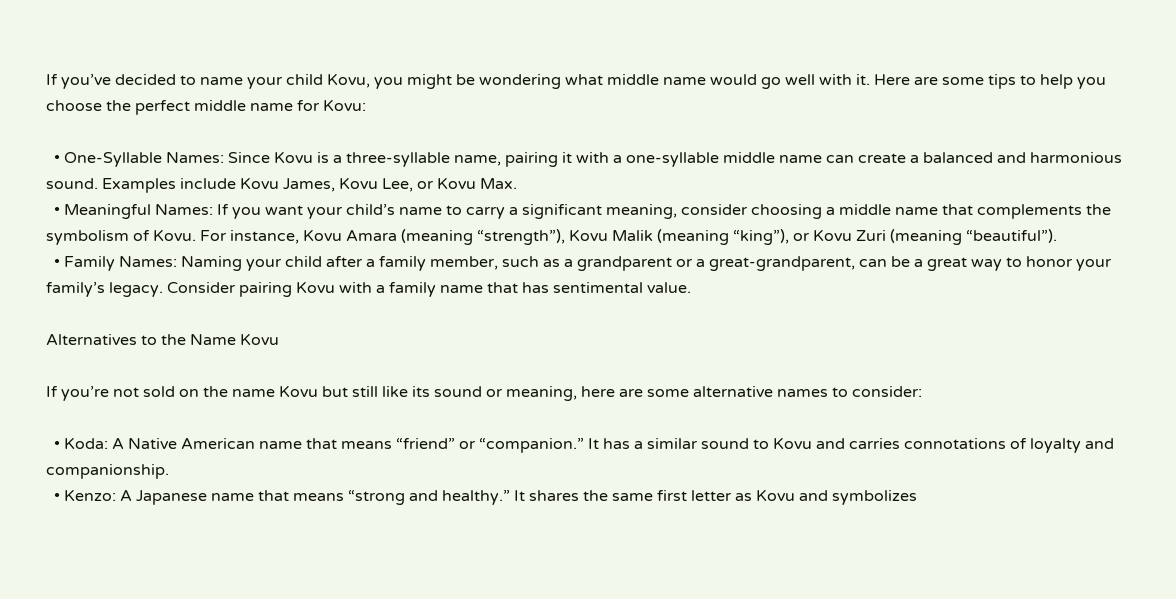If you’ve decided to name your child Kovu, you might be wondering what middle name would go well with it. Here are some tips to help you choose the perfect middle name for Kovu:

  • One-Syllable Names: Since Kovu is a three-syllable name, pairing it with a one-syllable middle name can create a balanced and harmonious sound. Examples include Kovu James, Kovu Lee, or Kovu Max.
  • Meaningful Names: If you want your child’s name to carry a significant meaning, consider choosing a middle name that complements the symbolism of Kovu. For instance, Kovu Amara (meaning “strength”), Kovu Malik (meaning “king”), or Kovu Zuri (meaning “beautiful”).
  • Family Names: Naming your child after a family member, such as a grandparent or a great-grandparent, can be a great way to honor your family’s legacy. Consider pairing Kovu with a family name that has sentimental value.

Alternatives to the Name Kovu

If you’re not sold on the name Kovu but still like its sound or meaning, here are some alternative names to consider:

  • Koda: A Native American name that means “friend” or “companion.” It has a similar sound to Kovu and carries connotations of loyalty and companionship.
  • Kenzo: A Japanese name that means “strong and healthy.” It shares the same first letter as Kovu and symbolizes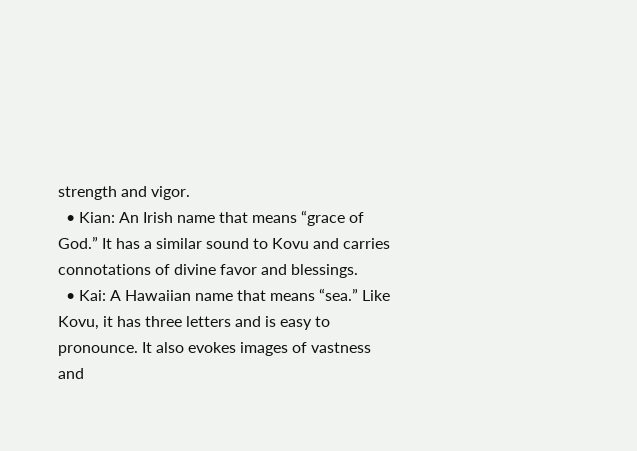strength and vigor.
  • Kian: An Irish name that means “grace of God.” It has a similar sound to Kovu and carries connotations of divine favor and blessings.
  • Kai: A Hawaiian name that means “sea.” Like Kovu, it has three letters and is easy to pronounce. It also evokes images of vastness and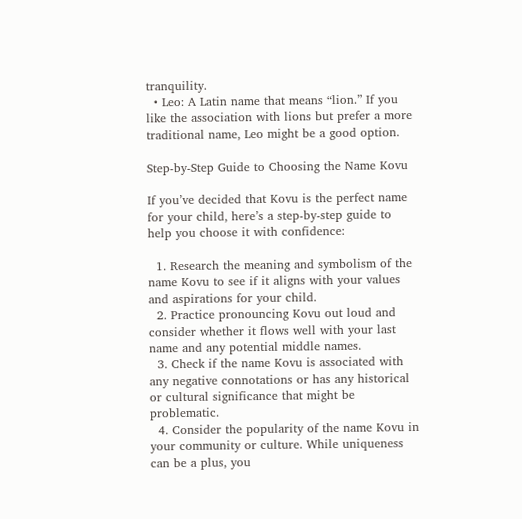tranquility.
  • Leo: A Latin name that means “lion.” If you like the association with lions but prefer a more traditional name, Leo might be a good option.

Step-by-Step Guide to Choosing the Name Kovu

If you’ve decided that Kovu is the perfect name for your child, here’s a step-by-step guide to help you choose it with confidence:

  1. Research the meaning and symbolism of the name Kovu to see if it aligns with your values and aspirations for your child.
  2. Practice pronouncing Kovu out loud and consider whether it flows well with your last name and any potential middle names.
  3. Check if the name Kovu is associated with any negative connotations or has any historical or cultural significance that might be problematic.
  4. Consider the popularity of the name Kovu in your community or culture. While uniqueness can be a plus, you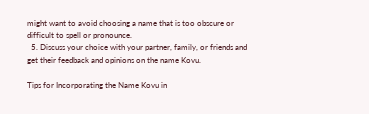might want to avoid choosing a name that is too obscure or difficult to spell or pronounce.
  5. Discuss your choice with your partner, family, or friends and get their feedback and opinions on the name Kovu.

Tips for Incorporating the Name Kovu in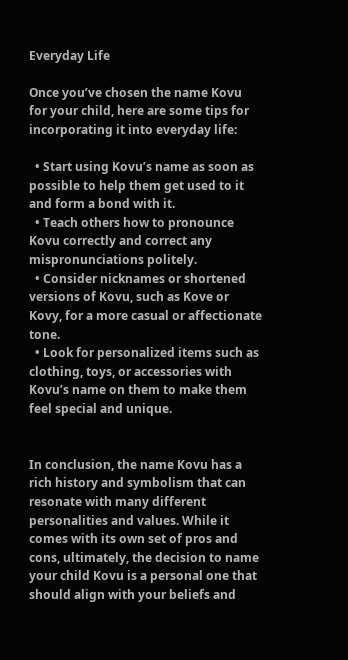Everyday Life

Once you’ve chosen the name Kovu for your child, here are some tips for incorporating it into everyday life:

  • Start using Kovu’s name as soon as possible to help them get used to it and form a bond with it.
  • Teach others how to pronounce Kovu correctly and correct any mispronunciations politely.
  • Consider nicknames or shortened versions of Kovu, such as Kove or Kovy, for a more casual or affectionate tone.
  • Look for personalized items such as clothing, toys, or accessories with Kovu’s name on them to make them feel special and unique.


In conclusion, the name Kovu has a rich history and symbolism that can resonate with many different personalities and values. While it comes with its own set of pros and cons, ultimately, the decision to name your child Kovu is a personal one that should align with your beliefs and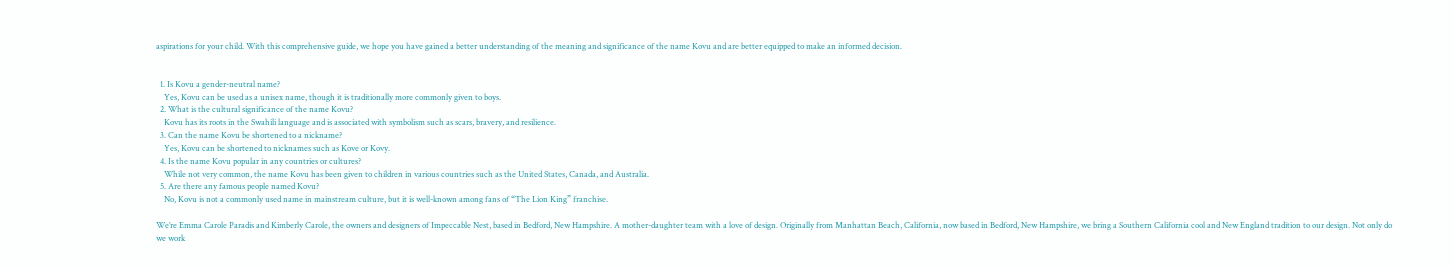aspirations for your child. With this comprehensive guide, we hope you have gained a better understanding of the meaning and significance of the name Kovu and are better equipped to make an informed decision.


  1. Is Kovu a gender-neutral name?
    Yes, Kovu can be used as a unisex name, though it is traditionally more commonly given to boys.
  2. What is the cultural significance of the name Kovu?
    Kovu has its roots in the Swahili language and is associated with symbolism such as scars, bravery, and resilience.
  3. Can the name Kovu be shortened to a nickname?
    Yes, Kovu can be shortened to nicknames such as Kove or Kovy.
  4. Is the name Kovu popular in any countries or cultures?
    While not very common, the name Kovu has been given to children in various countries such as the United States, Canada, and Australia.
  5. Are there any famous people named Kovu?
    No, Kovu is not a commonly used name in mainstream culture, but it is well-known among fans of “The Lion King” franchise.

We’re Emma Carole Paradis and Kimberly Carole, the owners and designers of Impeccable Nest, based in Bedford, New Hampshire. A mother-daughter team with a love of design. Originally from Manhattan Beach, California, now based in Bedford, New Hampshire, we bring a Southern California cool and New England tradition to our design. Not only do we work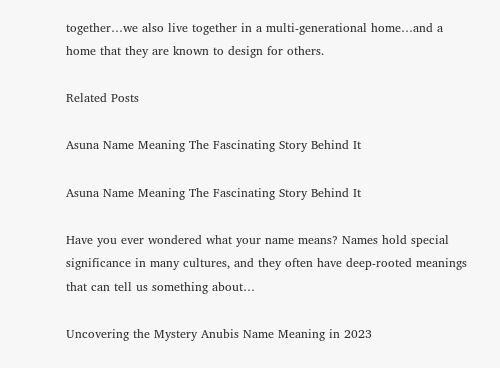together…we also live together in a multi-generational home…and a home that they are known to design for others.

Related Posts

Asuna Name Meaning The Fascinating Story Behind It

Asuna Name Meaning The Fascinating Story Behind It

Have you ever wondered what your name means? Names hold special significance in many cultures, and they often have deep-rooted meanings that can tell us something about…

Uncovering the Mystery Anubis Name Meaning in 2023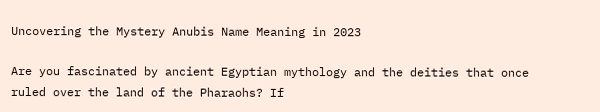Uncovering the Mystery Anubis Name Meaning in 2023

Are you fascinated by ancient Egyptian mythology and the deities that once ruled over the land of the Pharaohs? If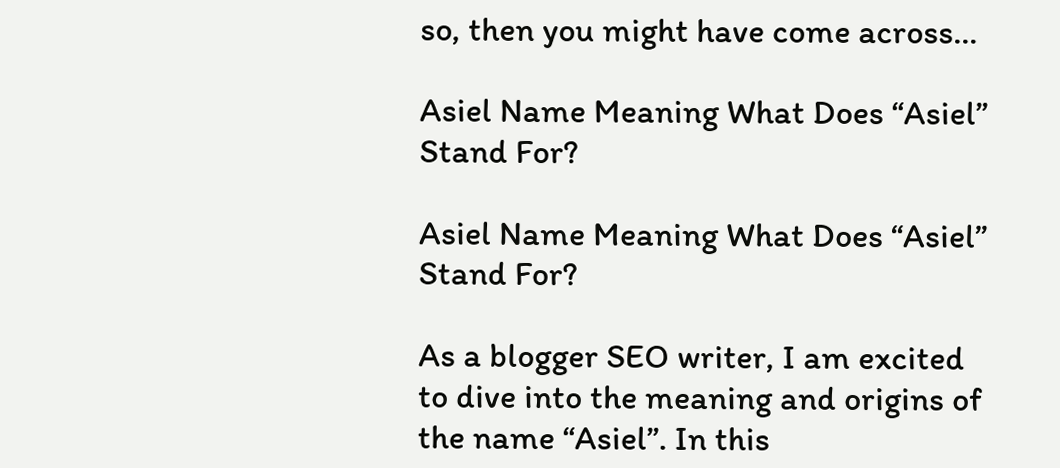so, then you might have come across…

Asiel Name Meaning What Does “Asiel” Stand For?

Asiel Name Meaning What Does “Asiel” Stand For?

As a blogger SEO writer, I am excited to dive into the meaning and origins of the name “Asiel”. In this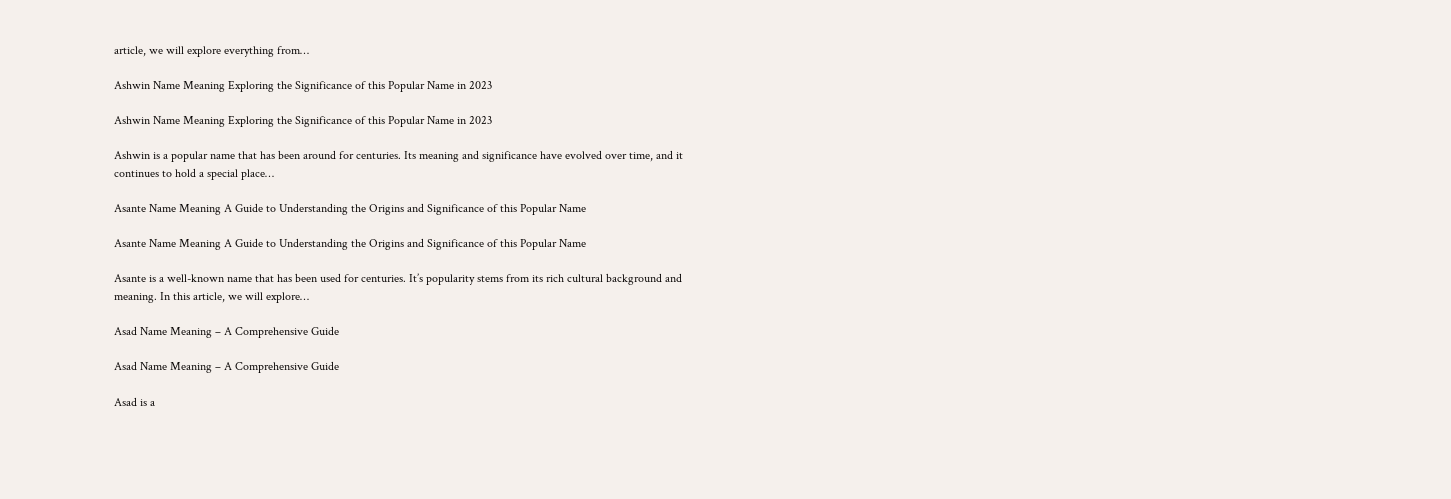article, we will explore everything from…

Ashwin Name Meaning Exploring the Significance of this Popular Name in 2023

Ashwin Name Meaning Exploring the Significance of this Popular Name in 2023

Ashwin is a popular name that has been around for centuries. Its meaning and significance have evolved over time, and it continues to hold a special place…

Asante Name Meaning A Guide to Understanding the Origins and Significance of this Popular Name

Asante Name Meaning A Guide to Understanding the Origins and Significance of this Popular Name

Asante is a well-known name that has been used for centuries. It’s popularity stems from its rich cultural background and meaning. In this article, we will explore…

Asad Name Meaning – A Comprehensive Guide

Asad Name Meaning – A Comprehensive Guide

Asad is a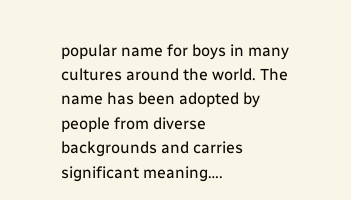popular name for boys in many cultures around the world. The name has been adopted by people from diverse backgrounds and carries significant meaning….